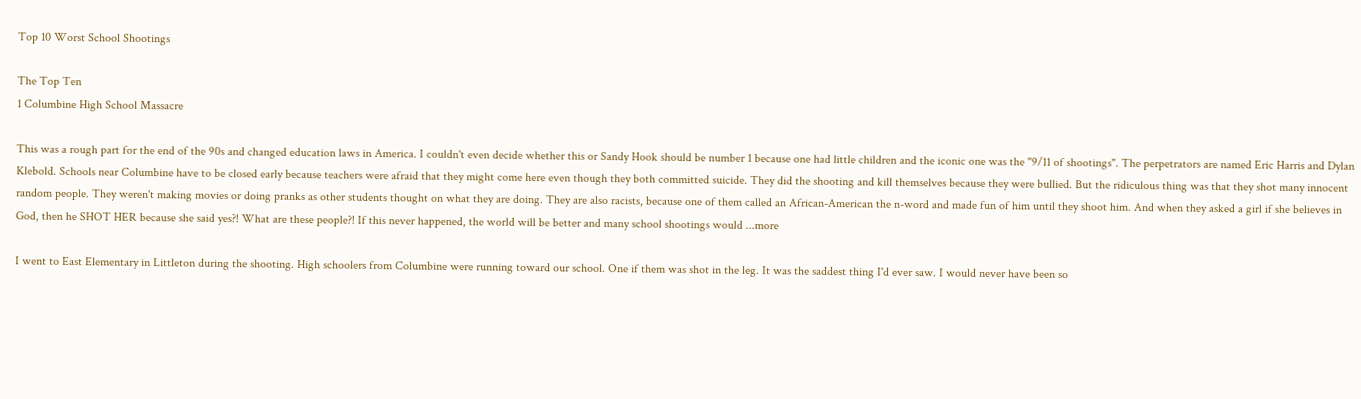Top 10 Worst School Shootings

The Top Ten
1 Columbine High School Massacre

This was a rough part for the end of the 90s and changed education laws in America. I couldn't even decide whether this or Sandy Hook should be number 1 because one had little children and the iconic one was the "9/11 of shootings". The perpetrators are named Eric Harris and Dylan Klebold. Schools near Columbine have to be closed early because teachers were afraid that they might come here even though they both committed suicide. They did the shooting and kill themselves because they were bullied. But the ridiculous thing was that they shot many innocent random people. They weren't making movies or doing pranks as other students thought on what they are doing. They are also racists, because one of them called an African-American the n-word and made fun of him until they shoot him. And when they asked a girl if she believes in God, then he SHOT HER because she said yes?! What are these people?! If this never happened, the world will be better and many school shootings would ...more

I went to East Elementary in Littleton during the shooting. High schoolers from Columbine were running toward our school. One if them was shot in the leg. It was the saddest thing I'd ever saw. I would never have been so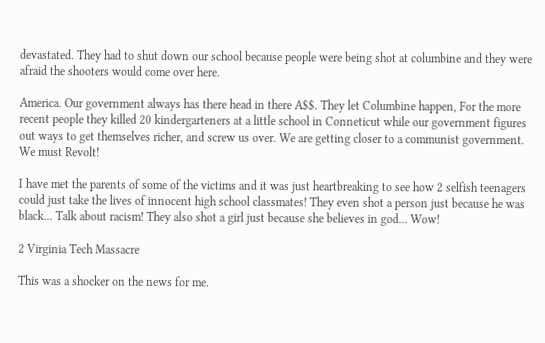devastated. They had to shut down our school because people were being shot at columbine and they were afraid the shooters would come over here.

America. Our government always has there head in there A$$. They let Columbine happen, For the more recent people they killed 20 kindergarteners at a little school in Conneticut while our government figures out ways to get themselves richer, and screw us over. We are getting closer to a communist government. We must Revolt!

I have met the parents of some of the victims and it was just heartbreaking to see how 2 selfish teenagers could just take the lives of innocent high school classmates! They even shot a person just because he was black... Talk about racism! They also shot a girl just because she believes in god... Wow!

2 Virginia Tech Massacre

This was a shocker on the news for me.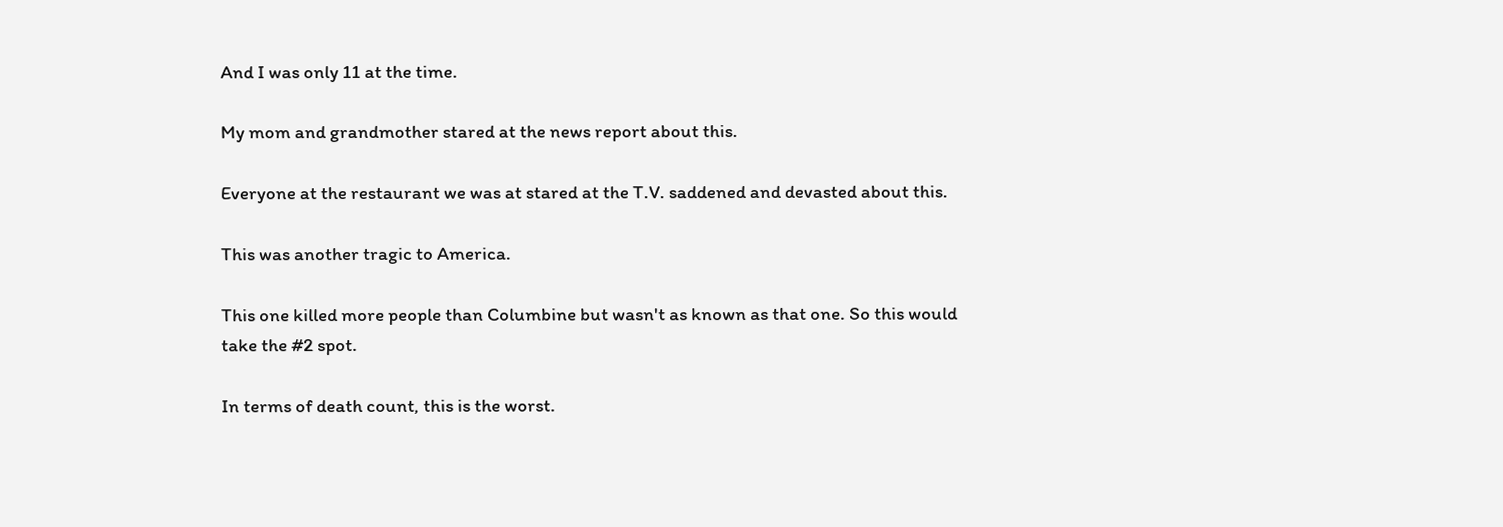And I was only 11 at the time.

My mom and grandmother stared at the news report about this.

Everyone at the restaurant we was at stared at the T.V. saddened and devasted about this.

This was another tragic to America.

This one killed more people than Columbine but wasn't as known as that one. So this would take the #2 spot.

In terms of death count, this is the worst.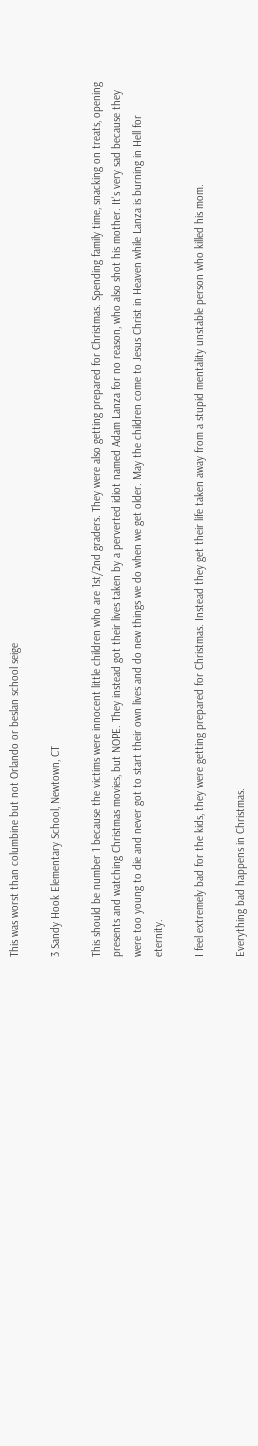This was worst than columbine but not Orlando or beslan school seige

3 Sandy Hook Elementary School, Newtown, CT

This should be number 1 because the victims were innocent little children who are 1st/2nd graders. They were also getting prepared for Christmas. Spending family time, snacking on treats, opening presents and watching Christmas movies, but NOPE. They instead got their lives taken by a perverted idiot named Adam Lanza for no reason, who also shot his mother. It's very sad because they were too young to die and never got to start their own lives and do new things we do when we get older. May the children come to Jesus Christ in Heaven while Lanza is burning in Hell for eternity.

I feel extremely bad for the kids, they were getting prepared for Christmas. Instead they get their life taken away from a stupid mentality unstable person who killed his mom.

Everything bad happens in Christmas.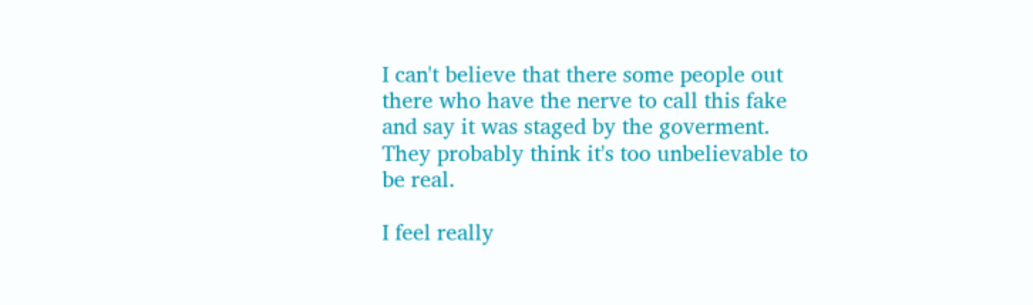I can't believe that there some people out there who have the nerve to call this fake and say it was staged by the goverment. They probably think it's too unbelievable to be real.

I feel really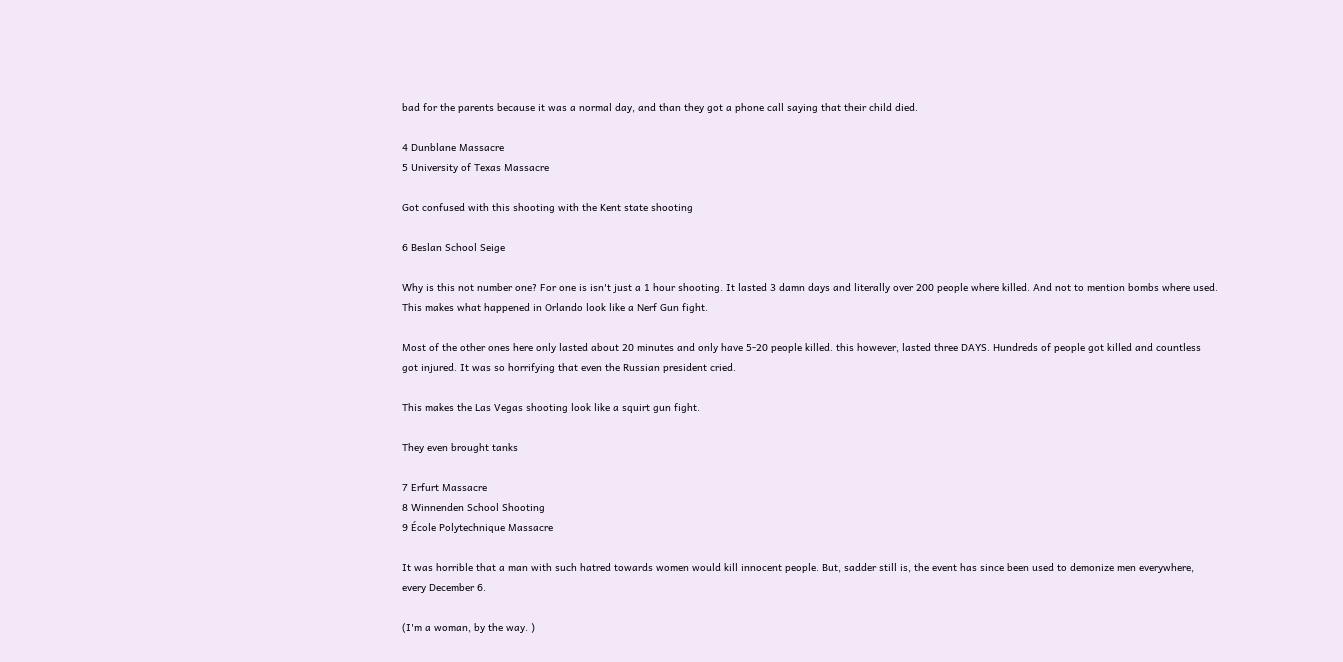bad for the parents because it was a normal day, and than they got a phone call saying that their child died.

4 Dunblane Massacre
5 University of Texas Massacre

Got confused with this shooting with the Kent state shooting

6 Beslan School Seige

Why is this not number one? For one is isn't just a 1 hour shooting. It lasted 3 damn days and literally over 200 people where killed. And not to mention bombs where used. This makes what happened in Orlando look like a Nerf Gun fight.

Most of the other ones here only lasted about 20 minutes and only have 5-20 people killed. this however, lasted three DAYS. Hundreds of people got killed and countless got injured. It was so horrifying that even the Russian president cried.

This makes the Las Vegas shooting look like a squirt gun fight.

They even brought tanks

7 Erfurt Massacre
8 Winnenden School Shooting
9 École Polytechnique Massacre

It was horrible that a man with such hatred towards women would kill innocent people. But, sadder still is, the event has since been used to demonize men everywhere, every December 6.

(I'm a woman, by the way. )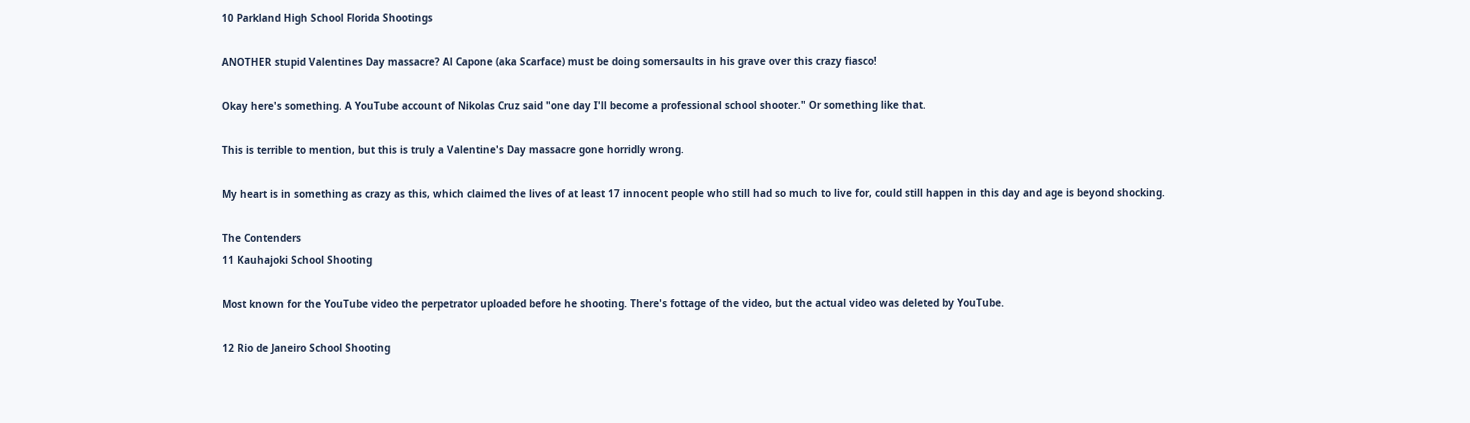10 Parkland High School Florida Shootings

ANOTHER stupid Valentines Day massacre? Al Capone (aka Scarface) must be doing somersaults in his grave over this crazy fiasco!

Okay here's something. A YouTube account of Nikolas Cruz said "one day I'll become a professional school shooter." Or something like that.

This is terrible to mention, but this is truly a Valentine's Day massacre gone horridly wrong.

My heart is in something as crazy as this, which claimed the lives of at least 17 innocent people who still had so much to live for, could still happen in this day and age is beyond shocking.

The Contenders
11 Kauhajoki School Shooting

Most known for the YouTube video the perpetrator uploaded before he shooting. There's fottage of the video, but the actual video was deleted by YouTube.

12 Rio de Janeiro School Shooting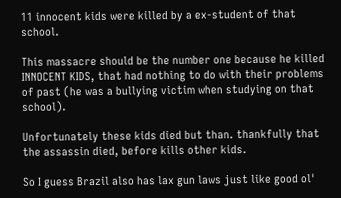11 innocent kids were killed by a ex-student of that school.

This massacre should be the number one because he killed INNOCENT KIDS, that had nothing to do with their problems of past (he was a bullying victim when studying on that school).

Unfortunately these kids died but than. thankfully that the assassin died, before kills other kids.

So I guess Brazil also has lax gun laws just like good ol'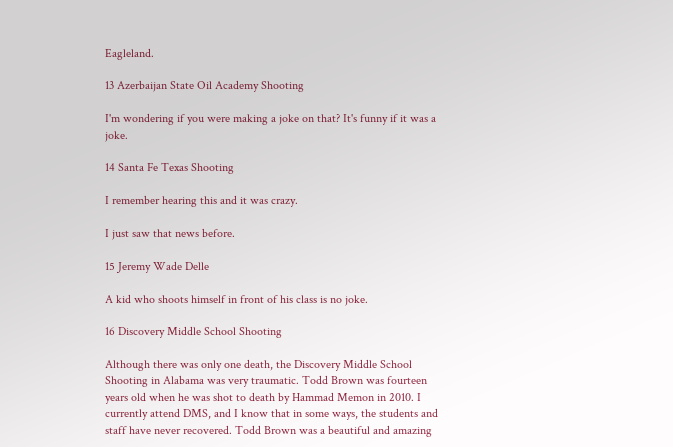Eagleland.

13 Azerbaijan State Oil Academy Shooting

I'm wondering if you were making a joke on that? It's funny if it was a joke.

14 Santa Fe Texas Shooting

I remember hearing this and it was crazy.

I just saw that news before.

15 Jeremy Wade Delle

A kid who shoots himself in front of his class is no joke.

16 Discovery Middle School Shooting

Although there was only one death, the Discovery Middle School Shooting in Alabama was very traumatic. Todd Brown was fourteen years old when he was shot to death by Hammad Memon in 2010. I currently attend DMS, and I know that in some ways, the students and staff have never recovered. Todd Brown was a beautiful and amazing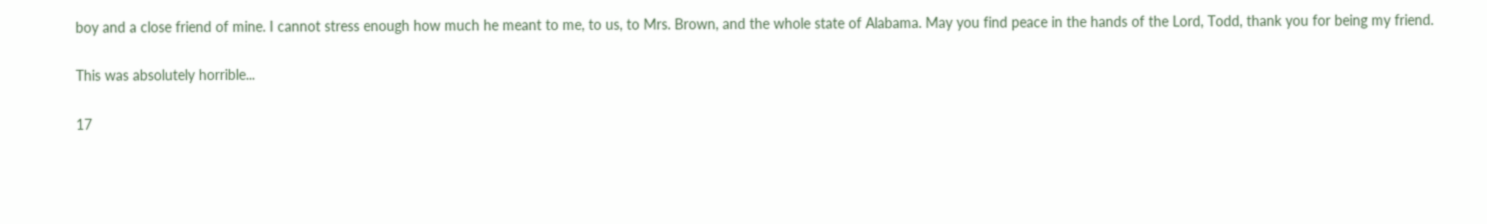boy and a close friend of mine. I cannot stress enough how much he meant to me, to us, to Mrs. Brown, and the whole state of Alabama. May you find peace in the hands of the Lord, Todd, thank you for being my friend.

This was absolutely horrible...

17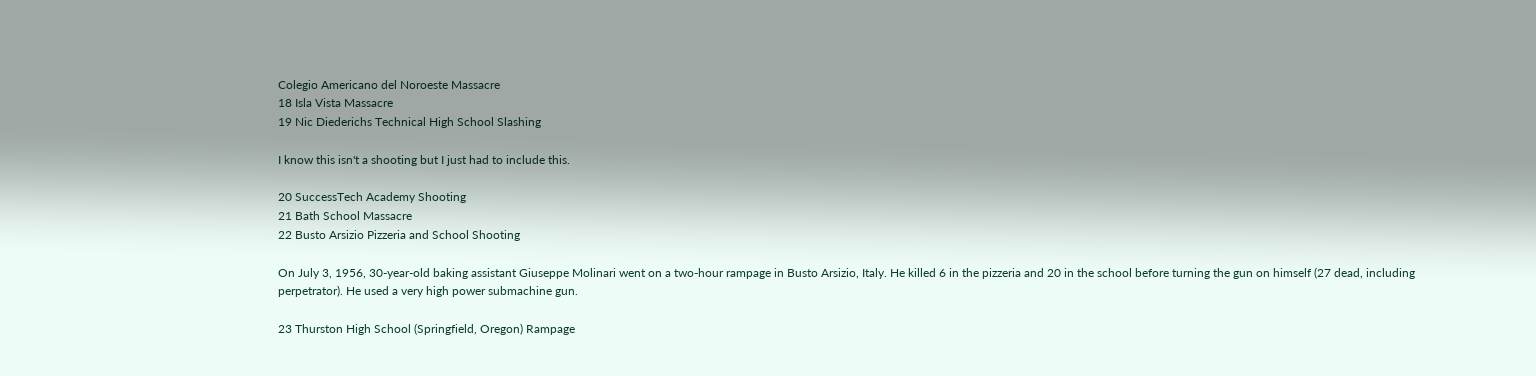Colegio Americano del Noroeste Massacre
18 Isla Vista Massacre
19 Nic Diederichs Technical High School Slashing

I know this isn't a shooting but I just had to include this.

20 SuccessTech Academy Shooting
21 Bath School Massacre
22 Busto Arsizio Pizzeria and School Shooting

On July 3, 1956, 30-year-old baking assistant Giuseppe Molinari went on a two-hour rampage in Busto Arsizio, Italy. He killed 6 in the pizzeria and 20 in the school before turning the gun on himself (27 dead, including perpetrator). He used a very high power submachine gun.

23 Thurston High School (Springfield, Oregon) Rampage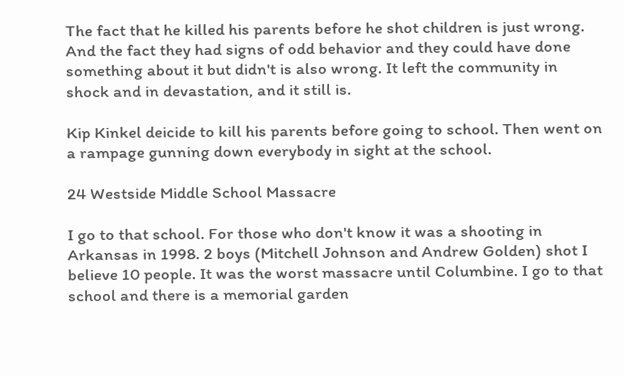The fact that he killed his parents before he shot children is just wrong. And the fact they had signs of odd behavior and they could have done something about it but didn't is also wrong. It left the community in shock and in devastation, and it still is.

Kip Kinkel deicide to kill his parents before going to school. Then went on a rampage gunning down everybody in sight at the school.

24 Westside Middle School Massacre

I go to that school. For those who don't know it was a shooting in Arkansas in 1998. 2 boys (Mitchell Johnson and Andrew Golden) shot I believe 10 people. It was the worst massacre until Columbine. I go to that school and there is a memorial garden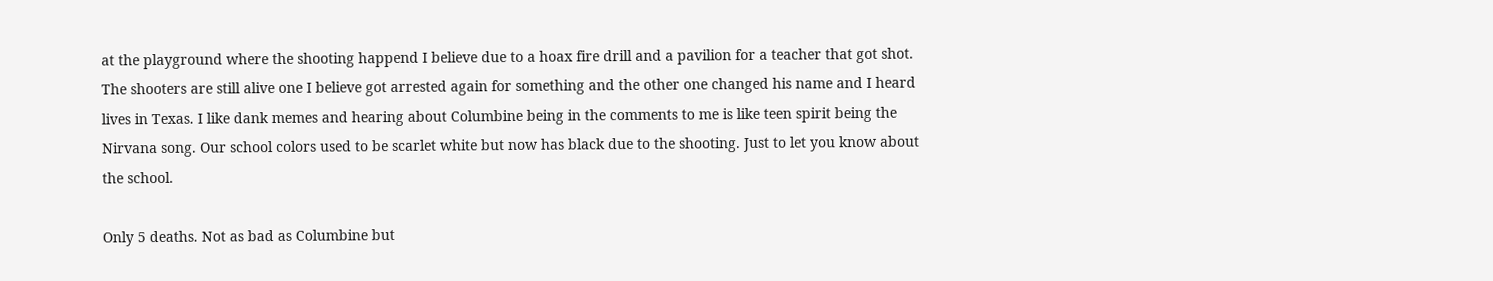at the playground where the shooting happend I believe due to a hoax fire drill and a pavilion for a teacher that got shot. The shooters are still alive one I believe got arrested again for something and the other one changed his name and I heard lives in Texas. I like dank memes and hearing about Columbine being in the comments to me is like teen spirit being the
Nirvana song. Our school colors used to be scarlet white but now has black due to the shooting. Just to let you know about the school.

Only 5 deaths. Not as bad as Columbine but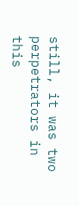still, it was two perpetrators in this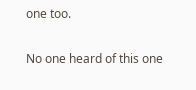one too.

No one heard of this one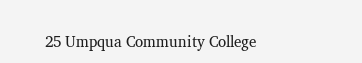25 Umpqua Community College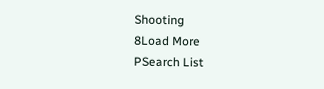Shooting
8Load More
PSearch List